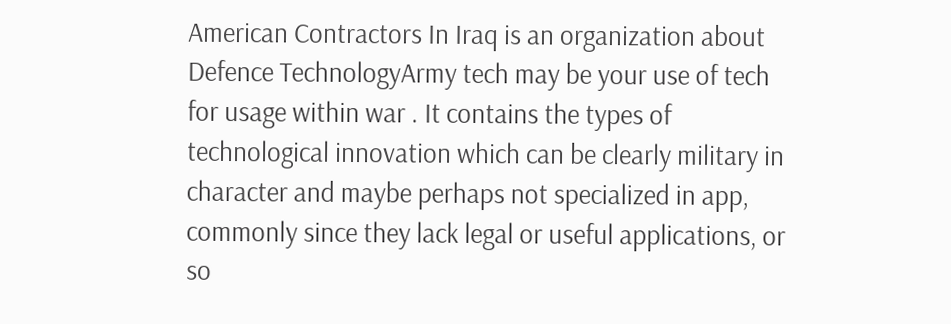American Contractors In Iraq is an organization about Defence TechnologyArmy tech may be your use of tech for usage within war . It contains the types of technological innovation which can be clearly military in character and maybe perhaps not specialized in app, commonly since they lack legal or useful applications, or so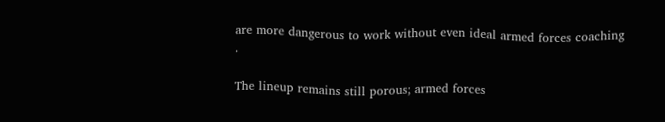are more dangerous to work without even ideal armed forces coaching .

The lineup remains still porous; armed forces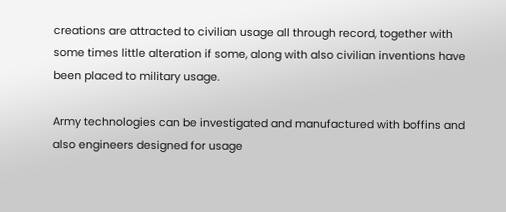creations are attracted to civilian usage all through record, together with some times little alteration if some, along with also civilian inventions have been placed to military usage.

Army technologies can be investigated and manufactured with boffins and also engineers designed for usage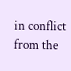in conflict from the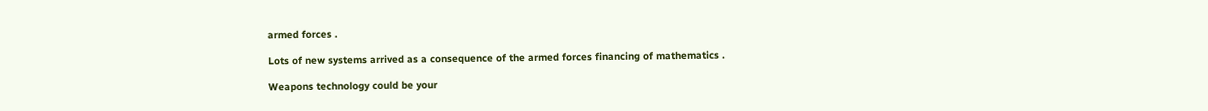armed forces .

Lots of new systems arrived as a consequence of the armed forces financing of mathematics .

Weapons technology could be your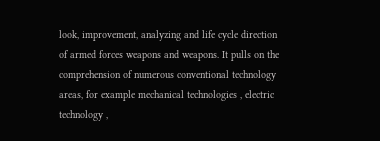look, improvement, analyzing and life cycle direction of armed forces weapons and weapons. It pulls on the comprehension of numerous conventional technology areas, for example mechanical technologies , electric technology ,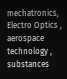mechatronics, Electro Optics , aerospace technology , substances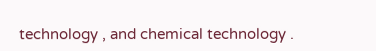technology , and chemical technology .